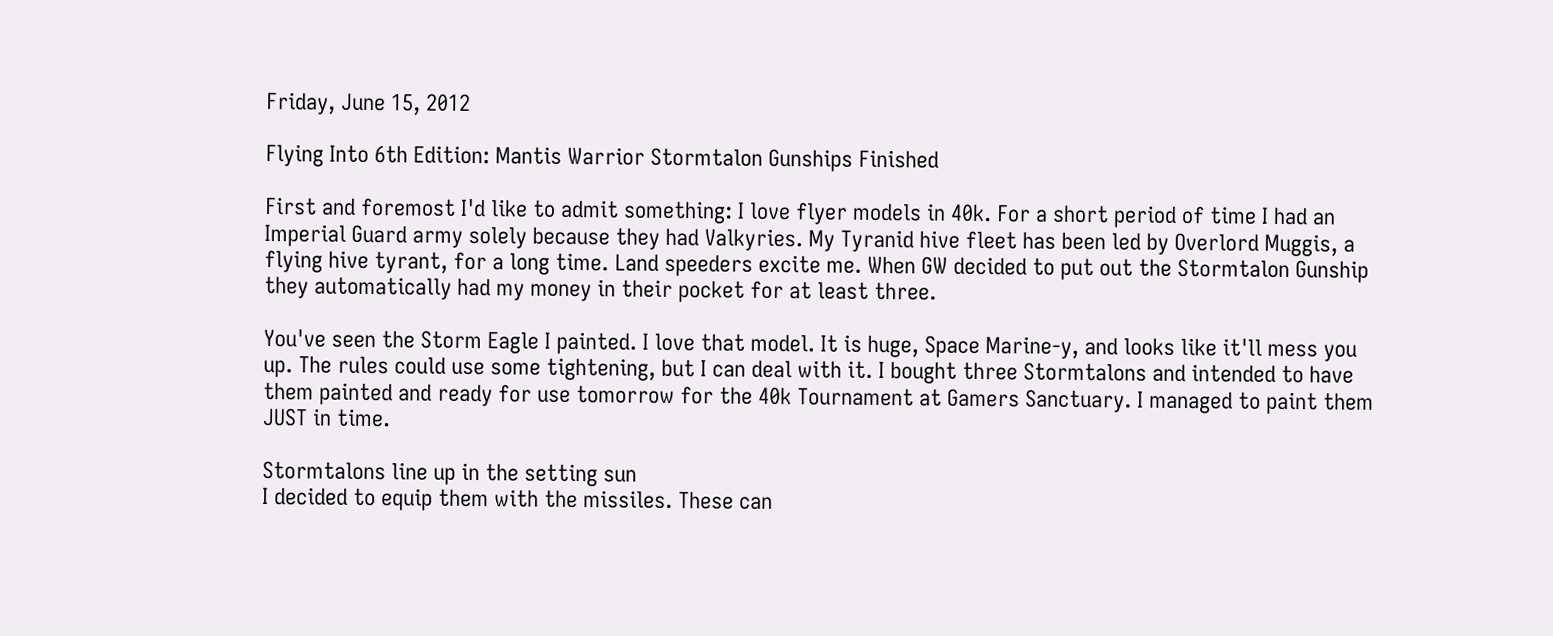Friday, June 15, 2012

Flying Into 6th Edition: Mantis Warrior Stormtalon Gunships Finished

First and foremost I'd like to admit something: I love flyer models in 40k. For a short period of time I had an Imperial Guard army solely because they had Valkyries. My Tyranid hive fleet has been led by Overlord Muggis, a flying hive tyrant, for a long time. Land speeders excite me. When GW decided to put out the Stormtalon Gunship they automatically had my money in their pocket for at least three.

You've seen the Storm Eagle I painted. I love that model. It is huge, Space Marine-y, and looks like it'll mess you up. The rules could use some tightening, but I can deal with it. I bought three Stormtalons and intended to have them painted and ready for use tomorrow for the 40k Tournament at Gamers Sanctuary. I managed to paint them JUST in time.

Stormtalons line up in the setting sun
I decided to equip them with the missiles. These can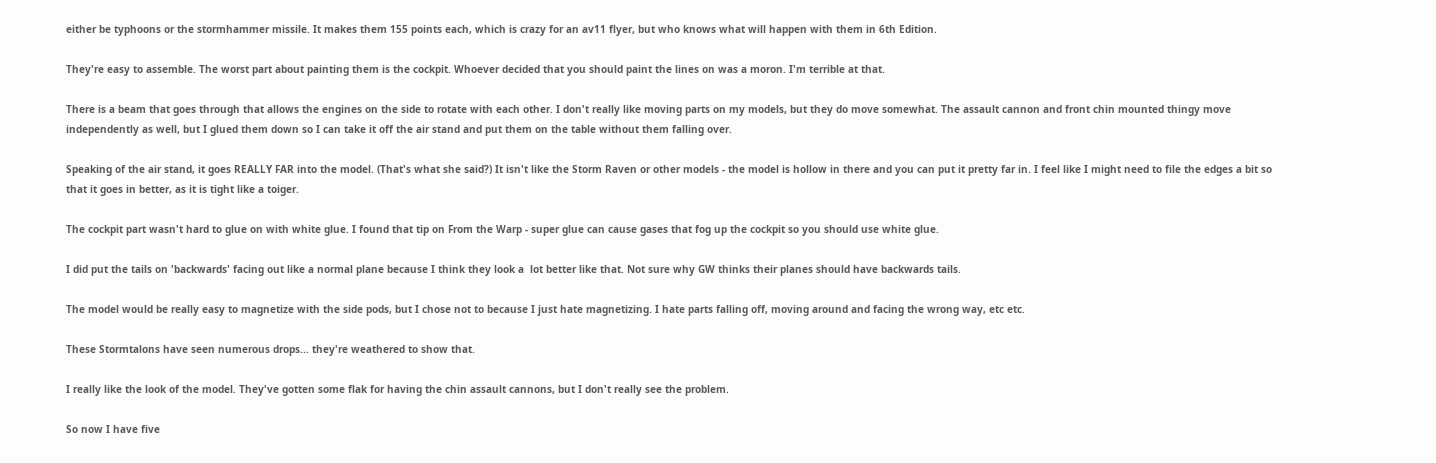either be typhoons or the stormhammer missile. It makes them 155 points each, which is crazy for an av11 flyer, but who knows what will happen with them in 6th Edition.

They're easy to assemble. The worst part about painting them is the cockpit. Whoever decided that you should paint the lines on was a moron. I'm terrible at that.

There is a beam that goes through that allows the engines on the side to rotate with each other. I don't really like moving parts on my models, but they do move somewhat. The assault cannon and front chin mounted thingy move independently as well, but I glued them down so I can take it off the air stand and put them on the table without them falling over.

Speaking of the air stand, it goes REALLY FAR into the model. (That's what she said?) It isn't like the Storm Raven or other models - the model is hollow in there and you can put it pretty far in. I feel like I might need to file the edges a bit so that it goes in better, as it is tight like a toiger.

The cockpit part wasn't hard to glue on with white glue. I found that tip on From the Warp - super glue can cause gases that fog up the cockpit so you should use white glue.

I did put the tails on 'backwards' facing out like a normal plane because I think they look a  lot better like that. Not sure why GW thinks their planes should have backwards tails.

The model would be really easy to magnetize with the side pods, but I chose not to because I just hate magnetizing. I hate parts falling off, moving around and facing the wrong way, etc etc.

These Stormtalons have seen numerous drops... they're weathered to show that.

I really like the look of the model. They've gotten some flak for having the chin assault cannons, but I don't really see the problem.

So now I have five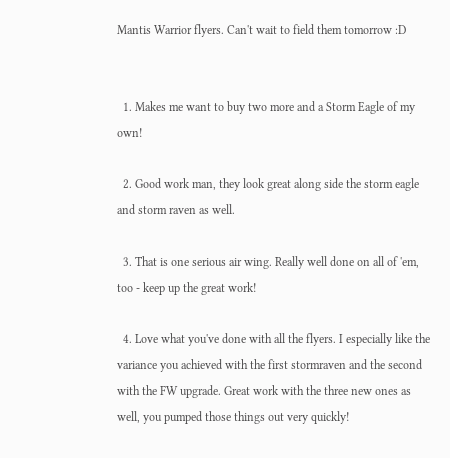Mantis Warrior flyers. Can't wait to field them tomorrow :D


  1. Makes me want to buy two more and a Storm Eagle of my own!

  2. Good work man, they look great along side the storm eagle and storm raven as well.

  3. That is one serious air wing. Really well done on all of 'em, too - keep up the great work!

  4. Love what you've done with all the flyers. I especially like the variance you achieved with the first stormraven and the second with the FW upgrade. Great work with the three new ones as well, you pumped those things out very quickly!